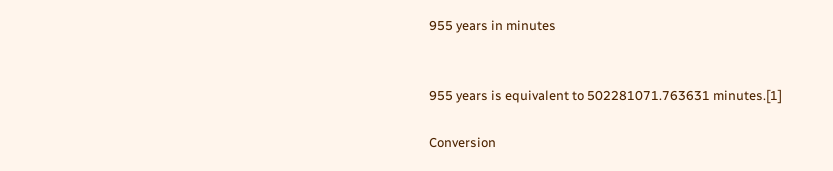955 years in minutes


955 years is equivalent to 502281071.763631 minutes.[1]

Conversion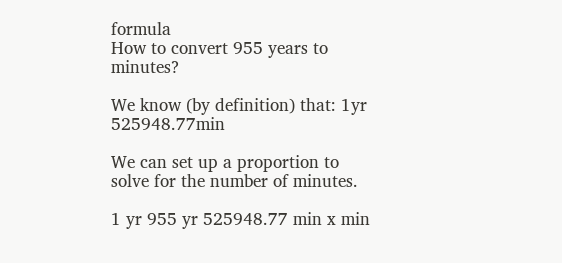formula
How to convert 955 years to minutes?

We know (by definition) that: 1yr 525948.77min

We can set up a proportion to solve for the number of minutes.

1 yr 955 yr 525948.77 min x min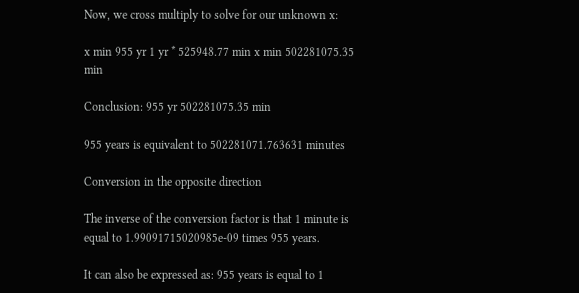Now, we cross multiply to solve for our unknown x:

x min 955 yr 1 yr * 525948.77 min x min 502281075.35 min

Conclusion: 955 yr 502281075.35 min

955 years is equivalent to 502281071.763631 minutes

Conversion in the opposite direction

The inverse of the conversion factor is that 1 minute is equal to 1.99091715020985e-09 times 955 years.

It can also be expressed as: 955 years is equal to 1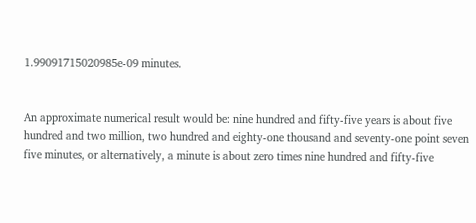1.99091715020985e-09 minutes.


An approximate numerical result would be: nine hundred and fifty-five years is about five hundred and two million, two hundred and eighty-one thousand and seventy-one point seven five minutes, or alternatively, a minute is about zero times nine hundred and fifty-five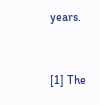years.


[1] The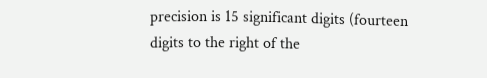precision is 15 significant digits (fourteen digits to the right of the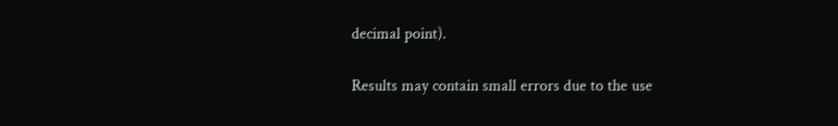decimal point).

Results may contain small errors due to the use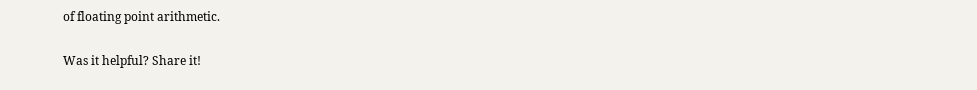of floating point arithmetic.

Was it helpful? Share it!